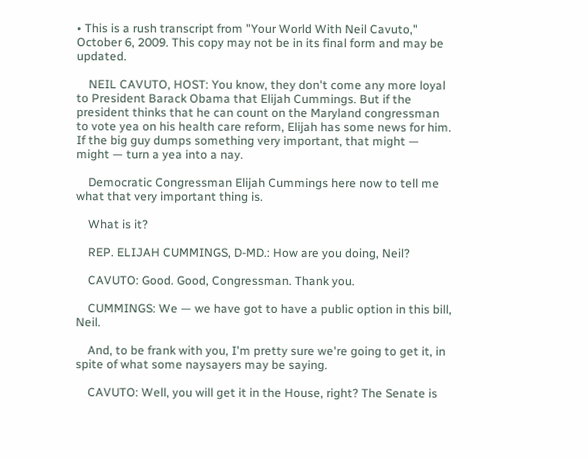• This is a rush transcript from "Your World With Neil Cavuto," October 6, 2009. This copy may not be in its final form and may be updated.

    NEIL CAVUTO, HOST: You know, they don't come any more loyal to President Barack Obama that Elijah Cummings. But if the president thinks that he can count on the Maryland congressman to vote yea on his health care reform, Elijah has some news for him. If the big guy dumps something very important, that might — might — turn a yea into a nay.

    Democratic Congressman Elijah Cummings here now to tell me what that very important thing is.

    What is it?

    REP. ELIJAH CUMMINGS, D-MD.: How are you doing, Neil?

    CAVUTO: Good. Good, Congressman. Thank you.

    CUMMINGS: We — we have got to have a public option in this bill, Neil.

    And, to be frank with you, I'm pretty sure we're going to get it, in spite of what some naysayers may be saying.

    CAVUTO: Well, you will get it in the House, right? The Senate is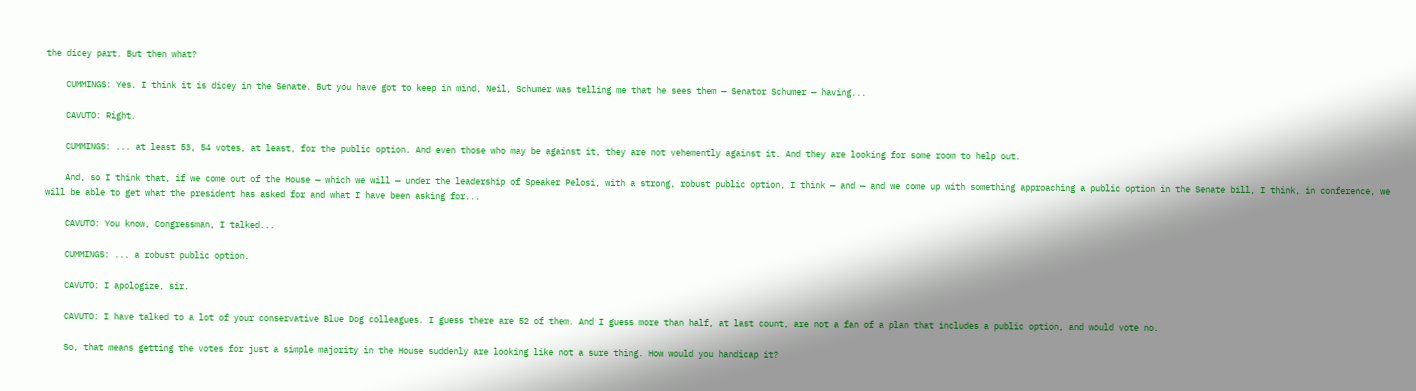the dicey part. But then what?

    CUMMINGS: Yes. I think it is dicey in the Senate. But you have got to keep in mind, Neil, Schumer was telling me that he sees them — Senator Schumer — having...

    CAVUTO: Right.

    CUMMINGS: ... at least 53, 54 votes, at least, for the public option. And even those who may be against it, they are not vehemently against it. And they are looking for some room to help out.

    And, so I think that, if we come out of the House — which we will — under the leadership of Speaker Pelosi, with a strong, robust public option, I think — and — and we come up with something approaching a public option in the Senate bill, I think, in conference, we will be able to get what the president has asked for and what I have been asking for...

    CAVUTO: You know, Congressman, I talked...

    CUMMINGS: ... a robust public option.

    CAVUTO: I apologize, sir.

    CAVUTO: I have talked to a lot of your conservative Blue Dog colleagues. I guess there are 52 of them. And I guess more than half, at last count, are not a fan of a plan that includes a public option, and would vote no.

    So, that means getting the votes for just a simple majority in the House suddenly are looking like not a sure thing. How would you handicap it?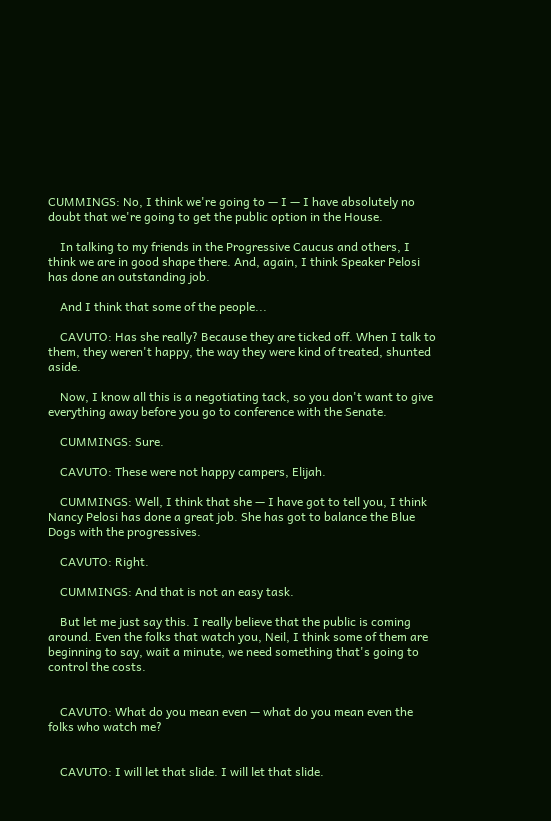CUMMINGS: No, I think we're going to — I — I have absolutely no doubt that we're going to get the public option in the House.

    In talking to my friends in the Progressive Caucus and others, I think we are in good shape there. And, again, I think Speaker Pelosi has done an outstanding job.

    And I think that some of the people...

    CAVUTO: Has she really? Because they are ticked off. When I talk to them, they weren't happy, the way they were kind of treated, shunted aside.

    Now, I know all this is a negotiating tack, so you don't want to give everything away before you go to conference with the Senate.

    CUMMINGS: Sure.

    CAVUTO: These were not happy campers, Elijah.

    CUMMINGS: Well, I think that she — I have got to tell you, I think Nancy Pelosi has done a great job. She has got to balance the Blue Dogs with the progressives.

    CAVUTO: Right.

    CUMMINGS: And that is not an easy task.

    But let me just say this. I really believe that the public is coming around. Even the folks that watch you, Neil, I think some of them are beginning to say, wait a minute, we need something that's going to control the costs.


    CAVUTO: What do you mean even — what do you mean even the folks who watch me?


    CAVUTO: I will let that slide. I will let that slide.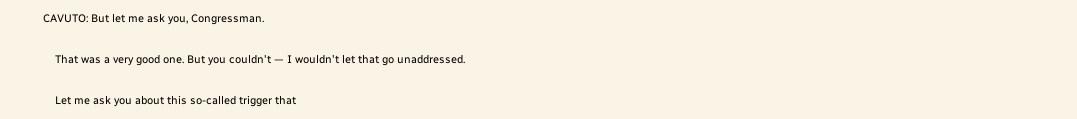CAVUTO: But let me ask you, Congressman.

    That was a very good one. But you couldn't — I wouldn't let that go unaddressed.

    Let me ask you about this so-called trigger that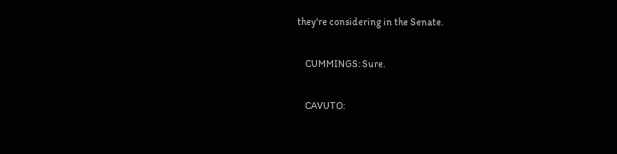they're considering in the Senate.

    CUMMINGS: Sure.

    CAVUTO: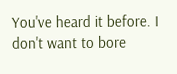You've heard it before. I don't want to bore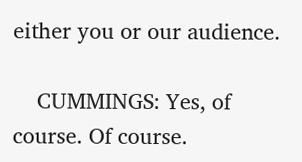either you or our audience.

    CUMMINGS: Yes, of course. Of course.